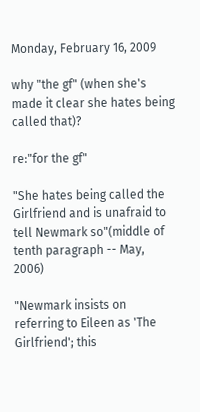Monday, February 16, 2009

why "the gf" (when she's made it clear she hates being called that)?

re:"for the gf"

"She hates being called the Girlfriend and is unafraid to tell Newmark so"(middle of tenth paragraph -- May, 2006)

"Newmark insists on referring to Eileen as 'The Girlfriend'; this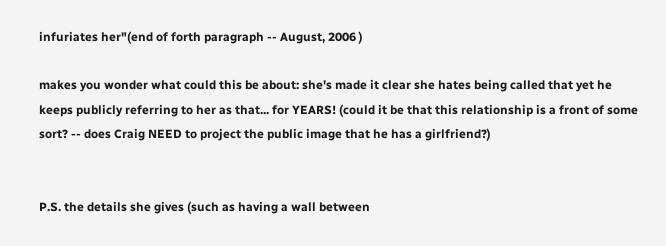infuriates her"(end of forth paragraph -- August, 2006 )

makes you wonder what could this be about: she's made it clear she hates being called that yet he keeps publicly referring to her as that... for YEARS! (could it be that this relationship is a front of some sort? -- does Craig NEED to project the public image that he has a girlfriend?)


P.S. the details she gives (such as having a wall between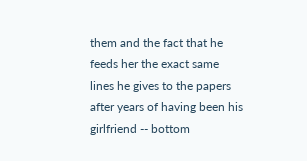them and the fact that he feeds her the exact same lines he gives to the papers after years of having been his girlfriend -- bottom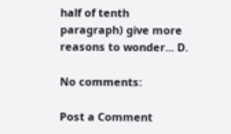half of tenth paragraph) give more reasons to wonder... D.

No comments:

Post a Comment